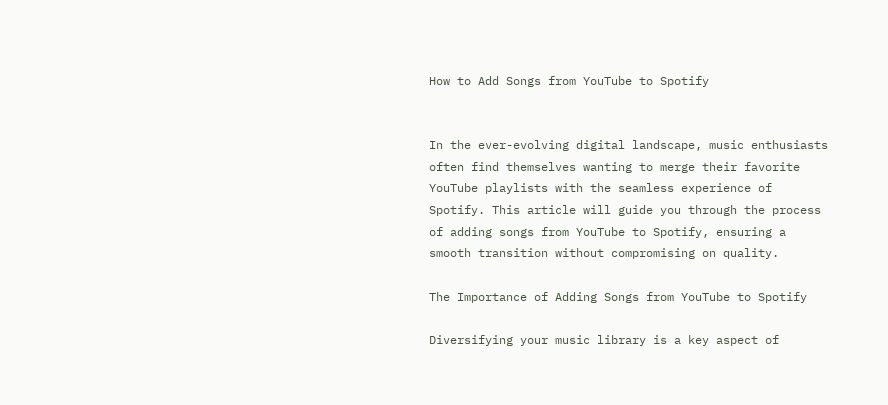How to Add Songs from YouTube to Spotify


In the ever-evolving digital landscape, music enthusiasts often find themselves wanting to merge their favorite YouTube playlists with the seamless experience of Spotify. This article will guide you through the process of adding songs from YouTube to Spotify, ensuring a smooth transition without compromising on quality.

The Importance of Adding Songs from YouTube to Spotify

Diversifying your music library is a key aspect of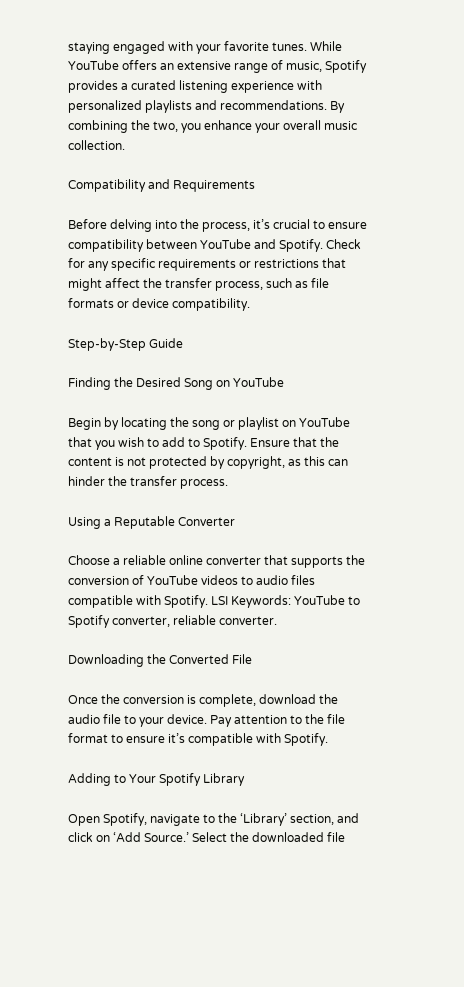staying engaged with your favorite tunes. While YouTube offers an extensive range of music, Spotify provides a curated listening experience with personalized playlists and recommendations. By combining the two, you enhance your overall music collection.

Compatibility and Requirements

Before delving into the process, it’s crucial to ensure compatibility between YouTube and Spotify. Check for any specific requirements or restrictions that might affect the transfer process, such as file formats or device compatibility.

Step-by-Step Guide

Finding the Desired Song on YouTube

Begin by locating the song or playlist on YouTube that you wish to add to Spotify. Ensure that the content is not protected by copyright, as this can hinder the transfer process.

Using a Reputable Converter

Choose a reliable online converter that supports the conversion of YouTube videos to audio files compatible with Spotify. LSI Keywords: YouTube to Spotify converter, reliable converter.

Downloading the Converted File

Once the conversion is complete, download the audio file to your device. Pay attention to the file format to ensure it’s compatible with Spotify.

Adding to Your Spotify Library

Open Spotify, navigate to the ‘Library’ section, and click on ‘Add Source.’ Select the downloaded file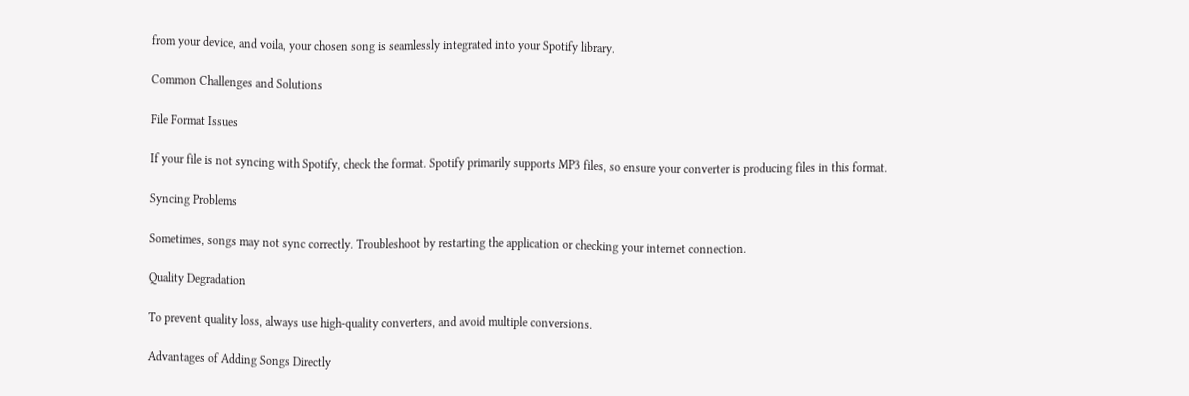from your device, and voila, your chosen song is seamlessly integrated into your Spotify library.

Common Challenges and Solutions

File Format Issues

If your file is not syncing with Spotify, check the format. Spotify primarily supports MP3 files, so ensure your converter is producing files in this format.

Syncing Problems

Sometimes, songs may not sync correctly. Troubleshoot by restarting the application or checking your internet connection.

Quality Degradation

To prevent quality loss, always use high-quality converters, and avoid multiple conversions.

Advantages of Adding Songs Directly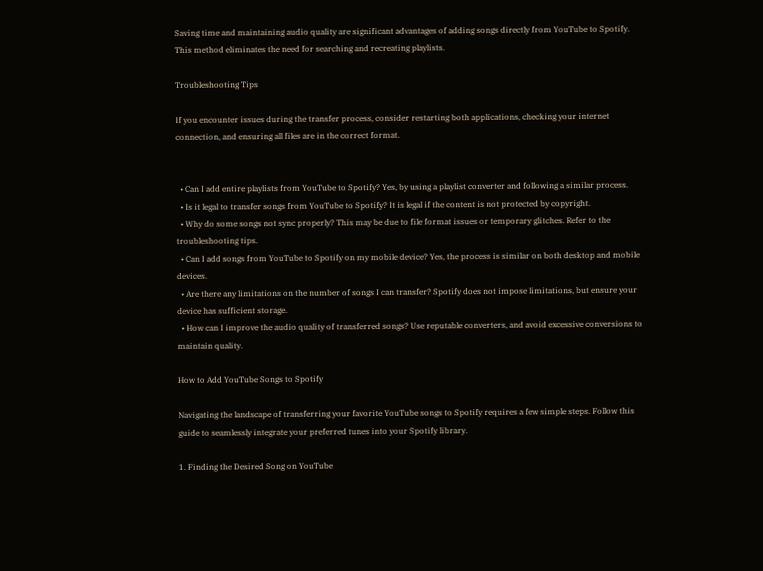Saving time and maintaining audio quality are significant advantages of adding songs directly from YouTube to Spotify. This method eliminates the need for searching and recreating playlists.

Troubleshooting Tips

If you encounter issues during the transfer process, consider restarting both applications, checking your internet connection, and ensuring all files are in the correct format.


  • Can I add entire playlists from YouTube to Spotify? Yes, by using a playlist converter and following a similar process.
  • Is it legal to transfer songs from YouTube to Spotify? It is legal if the content is not protected by copyright.
  • Why do some songs not sync properly? This may be due to file format issues or temporary glitches. Refer to the troubleshooting tips.
  • Can I add songs from YouTube to Spotify on my mobile device? Yes, the process is similar on both desktop and mobile devices.
  • Are there any limitations on the number of songs I can transfer? Spotify does not impose limitations, but ensure your device has sufficient storage.
  • How can I improve the audio quality of transferred songs? Use reputable converters, and avoid excessive conversions to maintain quality.

How to Add YouTube Songs to Spotify

Navigating the landscape of transferring your favorite YouTube songs to Spotify requires a few simple steps. Follow this guide to seamlessly integrate your preferred tunes into your Spotify library.

1. Finding the Desired Song on YouTube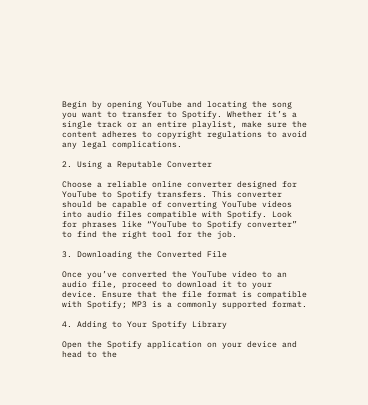Begin by opening YouTube and locating the song you want to transfer to Spotify. Whether it’s a single track or an entire playlist, make sure the content adheres to copyright regulations to avoid any legal complications.

2. Using a Reputable Converter

Choose a reliable online converter designed for YouTube to Spotify transfers. This converter should be capable of converting YouTube videos into audio files compatible with Spotify. Look for phrases like “YouTube to Spotify converter” to find the right tool for the job.

3. Downloading the Converted File

Once you’ve converted the YouTube video to an audio file, proceed to download it to your device. Ensure that the file format is compatible with Spotify; MP3 is a commonly supported format.

4. Adding to Your Spotify Library

Open the Spotify application on your device and head to the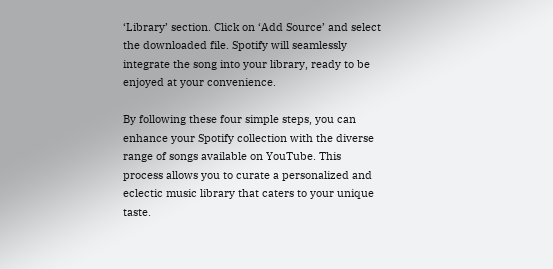‘Library’ section. Click on ‘Add Source’ and select the downloaded file. Spotify will seamlessly integrate the song into your library, ready to be enjoyed at your convenience.

By following these four simple steps, you can enhance your Spotify collection with the diverse range of songs available on YouTube. This process allows you to curate a personalized and eclectic music library that caters to your unique taste.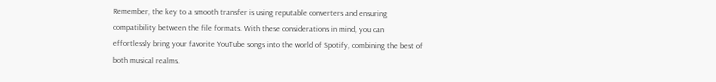Remember, the key to a smooth transfer is using reputable converters and ensuring compatibility between the file formats. With these considerations in mind, you can effortlessly bring your favorite YouTube songs into the world of Spotify, combining the best of both musical realms.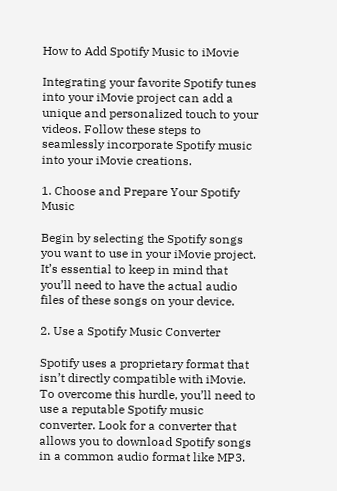How to Add Spotify Music to iMovie

Integrating your favorite Spotify tunes into your iMovie project can add a unique and personalized touch to your videos. Follow these steps to seamlessly incorporate Spotify music into your iMovie creations.

1. Choose and Prepare Your Spotify Music

Begin by selecting the Spotify songs you want to use in your iMovie project. It’s essential to keep in mind that you’ll need to have the actual audio files of these songs on your device.

2. Use a Spotify Music Converter

Spotify uses a proprietary format that isn’t directly compatible with iMovie. To overcome this hurdle, you’ll need to use a reputable Spotify music converter. Look for a converter that allows you to download Spotify songs in a common audio format like MP3.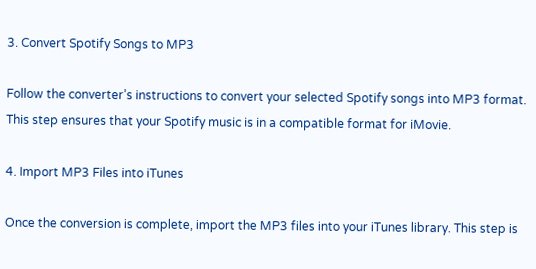3. Convert Spotify Songs to MP3

Follow the converter’s instructions to convert your selected Spotify songs into MP3 format. This step ensures that your Spotify music is in a compatible format for iMovie.

4. Import MP3 Files into iTunes

Once the conversion is complete, import the MP3 files into your iTunes library. This step is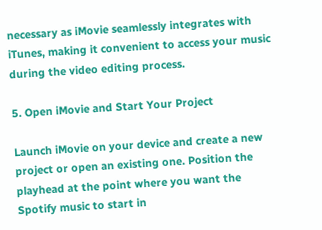necessary as iMovie seamlessly integrates with iTunes, making it convenient to access your music during the video editing process.

5. Open iMovie and Start Your Project

Launch iMovie on your device and create a new project or open an existing one. Position the playhead at the point where you want the Spotify music to start in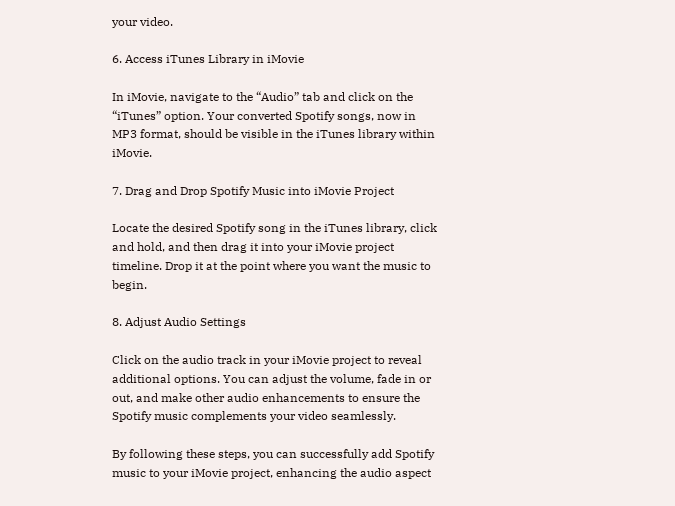your video.

6. Access iTunes Library in iMovie

In iMovie, navigate to the “Audio” tab and click on the “iTunes” option. Your converted Spotify songs, now in MP3 format, should be visible in the iTunes library within iMovie.

7. Drag and Drop Spotify Music into iMovie Project

Locate the desired Spotify song in the iTunes library, click and hold, and then drag it into your iMovie project timeline. Drop it at the point where you want the music to begin.

8. Adjust Audio Settings

Click on the audio track in your iMovie project to reveal additional options. You can adjust the volume, fade in or out, and make other audio enhancements to ensure the Spotify music complements your video seamlessly.

By following these steps, you can successfully add Spotify music to your iMovie project, enhancing the audio aspect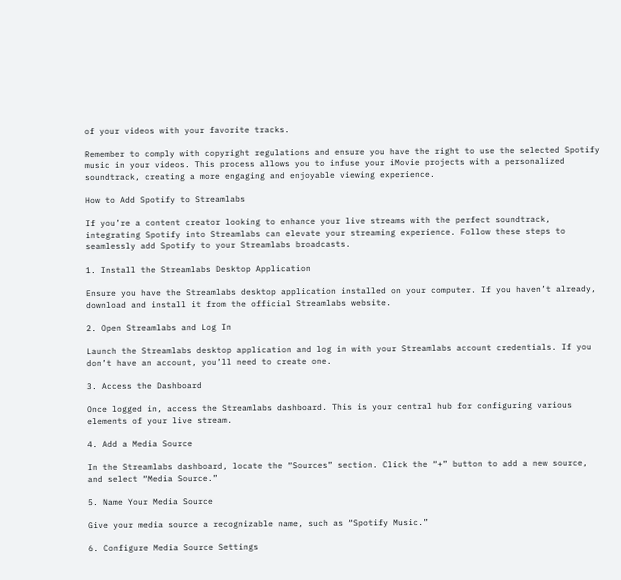of your videos with your favorite tracks.

Remember to comply with copyright regulations and ensure you have the right to use the selected Spotify music in your videos. This process allows you to infuse your iMovie projects with a personalized soundtrack, creating a more engaging and enjoyable viewing experience.

How to Add Spotify to Streamlabs

If you’re a content creator looking to enhance your live streams with the perfect soundtrack, integrating Spotify into Streamlabs can elevate your streaming experience. Follow these steps to seamlessly add Spotify to your Streamlabs broadcasts.

1. Install the Streamlabs Desktop Application

Ensure you have the Streamlabs desktop application installed on your computer. If you haven’t already, download and install it from the official Streamlabs website.

2. Open Streamlabs and Log In

Launch the Streamlabs desktop application and log in with your Streamlabs account credentials. If you don’t have an account, you’ll need to create one.

3. Access the Dashboard

Once logged in, access the Streamlabs dashboard. This is your central hub for configuring various elements of your live stream.

4. Add a Media Source

In the Streamlabs dashboard, locate the “Sources” section. Click the “+” button to add a new source, and select “Media Source.”

5. Name Your Media Source

Give your media source a recognizable name, such as “Spotify Music.”

6. Configure Media Source Settings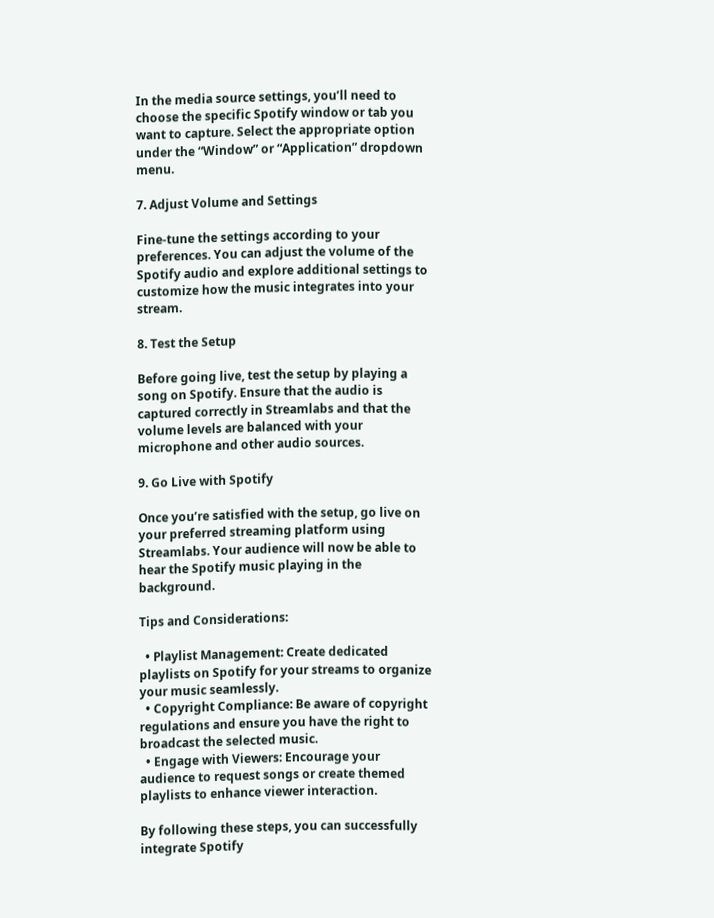In the media source settings, you’ll need to choose the specific Spotify window or tab you want to capture. Select the appropriate option under the “Window” or “Application” dropdown menu.

7. Adjust Volume and Settings

Fine-tune the settings according to your preferences. You can adjust the volume of the Spotify audio and explore additional settings to customize how the music integrates into your stream.

8. Test the Setup

Before going live, test the setup by playing a song on Spotify. Ensure that the audio is captured correctly in Streamlabs and that the volume levels are balanced with your microphone and other audio sources.

9. Go Live with Spotify

Once you’re satisfied with the setup, go live on your preferred streaming platform using Streamlabs. Your audience will now be able to hear the Spotify music playing in the background.

Tips and Considerations:

  • Playlist Management: Create dedicated playlists on Spotify for your streams to organize your music seamlessly.
  • Copyright Compliance: Be aware of copyright regulations and ensure you have the right to broadcast the selected music.
  • Engage with Viewers: Encourage your audience to request songs or create themed playlists to enhance viewer interaction.

By following these steps, you can successfully integrate Spotify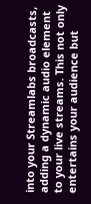into your Streamlabs broadcasts, adding a dynamic audio element to your live streams. This not only entertains your audience but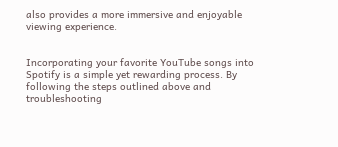also provides a more immersive and enjoyable viewing experience.


Incorporating your favorite YouTube songs into Spotify is a simple yet rewarding process. By following the steps outlined above and troubleshooting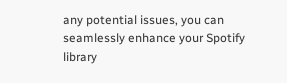any potential issues, you can seamlessly enhance your Spotify library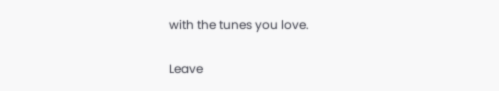with the tunes you love.

Leave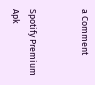a Comment


Spotify Premium Apk